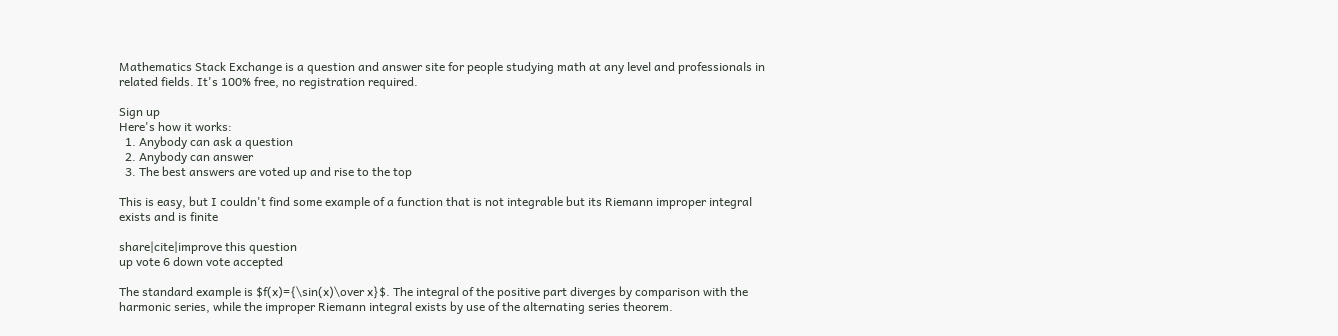Mathematics Stack Exchange is a question and answer site for people studying math at any level and professionals in related fields. It's 100% free, no registration required.

Sign up
Here's how it works:
  1. Anybody can ask a question
  2. Anybody can answer
  3. The best answers are voted up and rise to the top

This is easy, but I couldn't find some example of a function that is not integrable but its Riemann improper integral exists and is finite

share|cite|improve this question
up vote 6 down vote accepted

The standard example is $f(x)={\sin(x)\over x}$. The integral of the positive part diverges by comparison with the harmonic series, while the improper Riemann integral exists by use of the alternating series theorem.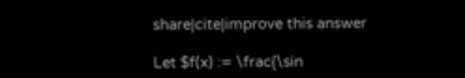share|cite|improve this answer

Let $f(x) := \frac{\sin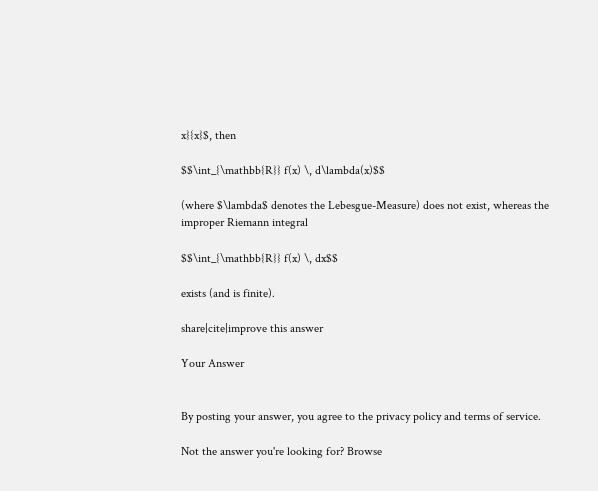x}{x}$, then

$$\int_{\mathbb{R}} f(x) \, d\lambda(x)$$

(where $\lambda$ denotes the Lebesgue-Measure) does not exist, whereas the improper Riemann integral

$$\int_{\mathbb{R}} f(x) \, dx$$

exists (and is finite).

share|cite|improve this answer

Your Answer


By posting your answer, you agree to the privacy policy and terms of service.

Not the answer you're looking for? Browse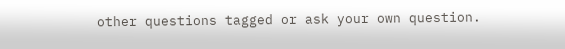other questions tagged or ask your own question.